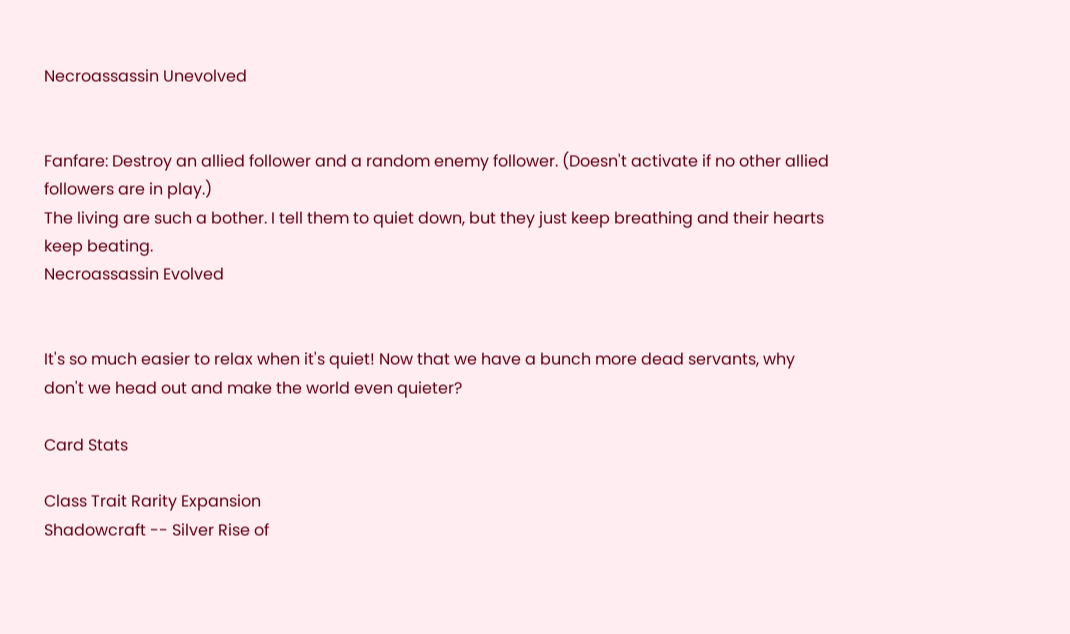Necroassassin Unevolved


Fanfare: Destroy an allied follower and a random enemy follower. (Doesn't activate if no other allied followers are in play.)
The living are such a bother. I tell them to quiet down, but they just keep breathing and their hearts keep beating.
Necroassassin Evolved


It's so much easier to relax when it's quiet! Now that we have a bunch more dead servants, why don't we head out and make the world even quieter?

Card Stats

Class Trait Rarity Expansion
Shadowcraft -- Silver Rise of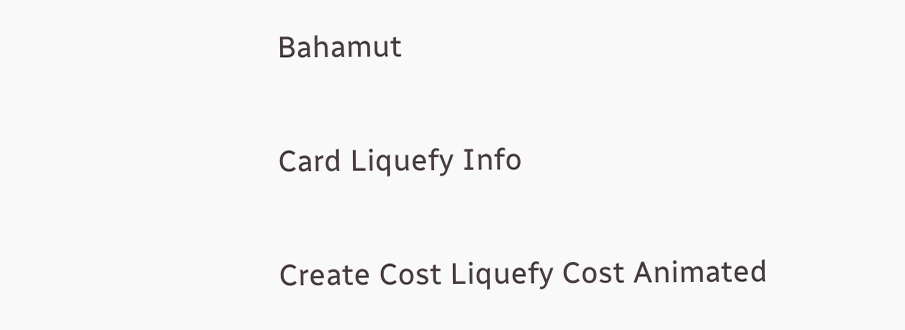Bahamut

Card Liquefy Info

Create Cost Liquefy Cost Animated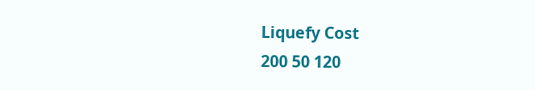Liquefy Cost
200 50 120